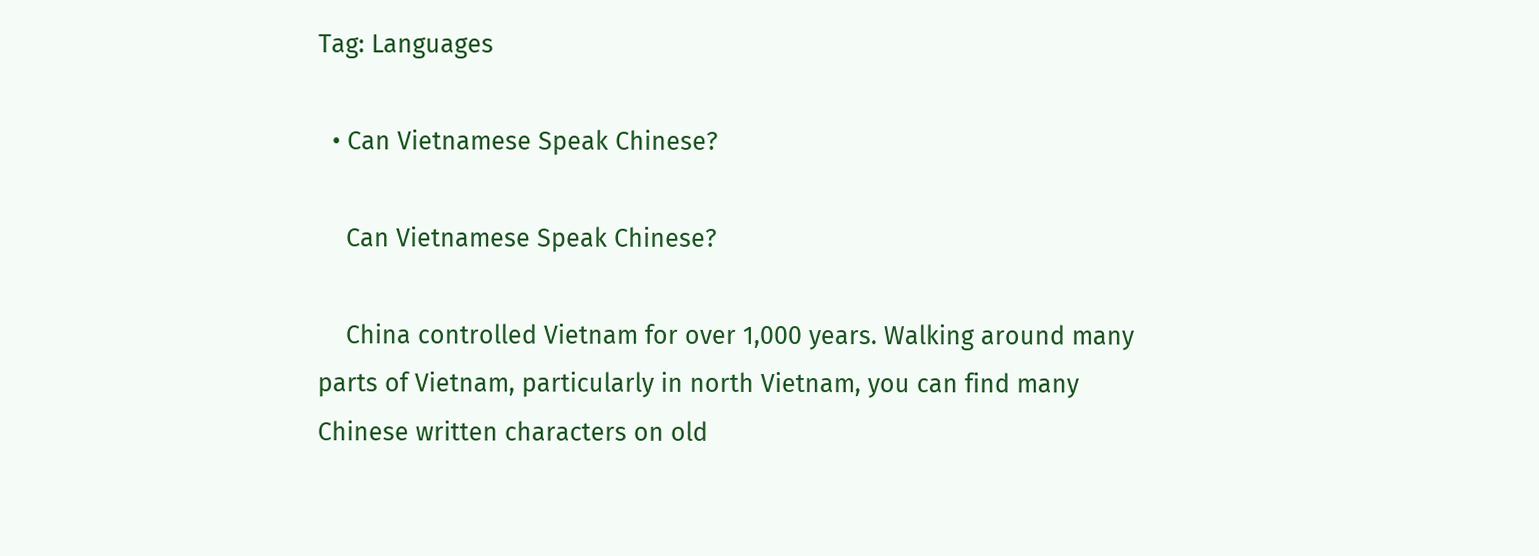Tag: Languages

  • Can Vietnamese Speak Chinese?

    Can Vietnamese Speak Chinese?

    China controlled Vietnam for over 1,000 years. Walking around many parts of Vietnam, particularly in north Vietnam, you can find many Chinese written characters on old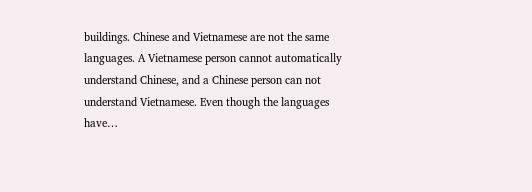buildings. Chinese and Vietnamese are not the same languages. A Vietnamese person cannot automatically understand Chinese, and a Chinese person can not understand Vietnamese. Even though the languages have…